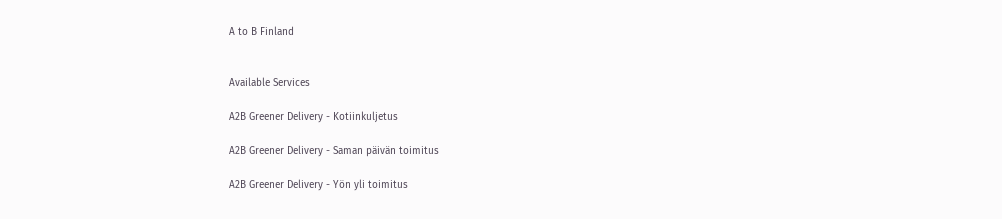A to B Finland


Available Services

A2B Greener Delivery - Kotiinkuljetus

A2B Greener Delivery - Saman päivän toimitus

A2B Greener Delivery - Yön yli toimitus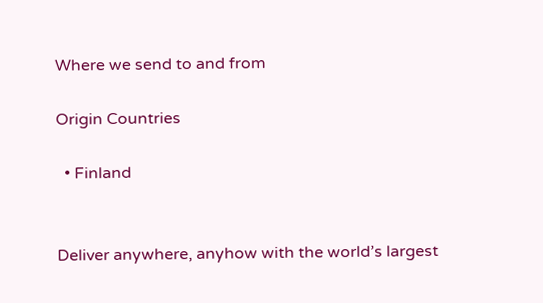Where we send to and from

Origin Countries

  • Finland


Deliver anywhere, anyhow with the world’s largest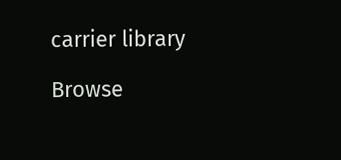carrier library

Browse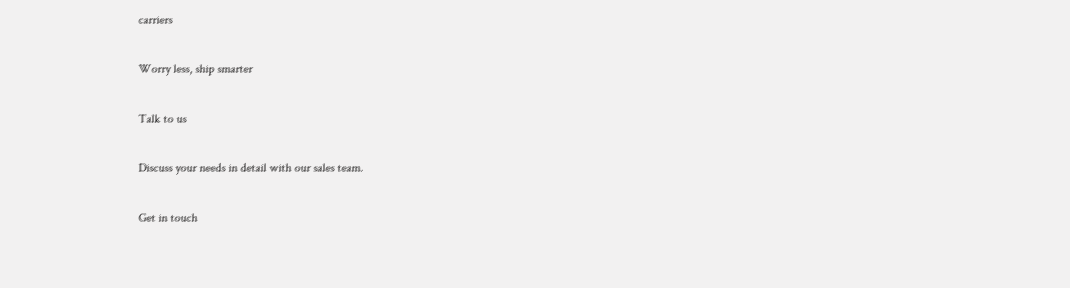carriers

Worry less, ship smarter

Talk to us

Discuss your needs in detail with our sales team.

Get in touch